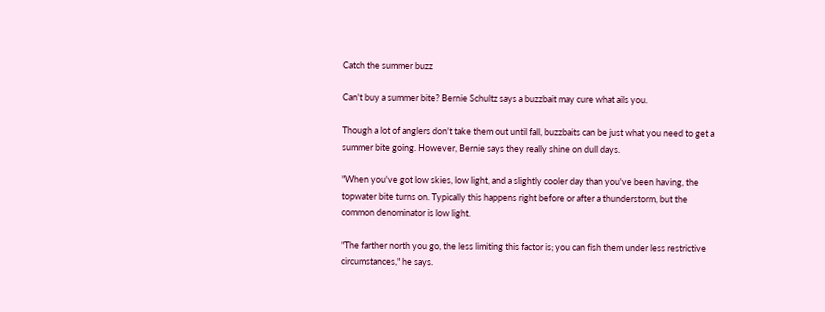Catch the summer buzz

Can't buy a summer bite? Bernie Schultz says a buzzbait may cure what ails you.

Though a lot of anglers don't take them out until fall, buzzbaits can be just what you need to get a summer bite going. However, Bernie says they really shine on dull days.

"When you've got low skies, low light, and a slightly cooler day than you've been having, the topwater bite turns on. Typically this happens right before or after a thunderstorm, but the common denominator is low light.

"The farther north you go, the less limiting this factor is; you can fish them under less restrictive circumstances," he says.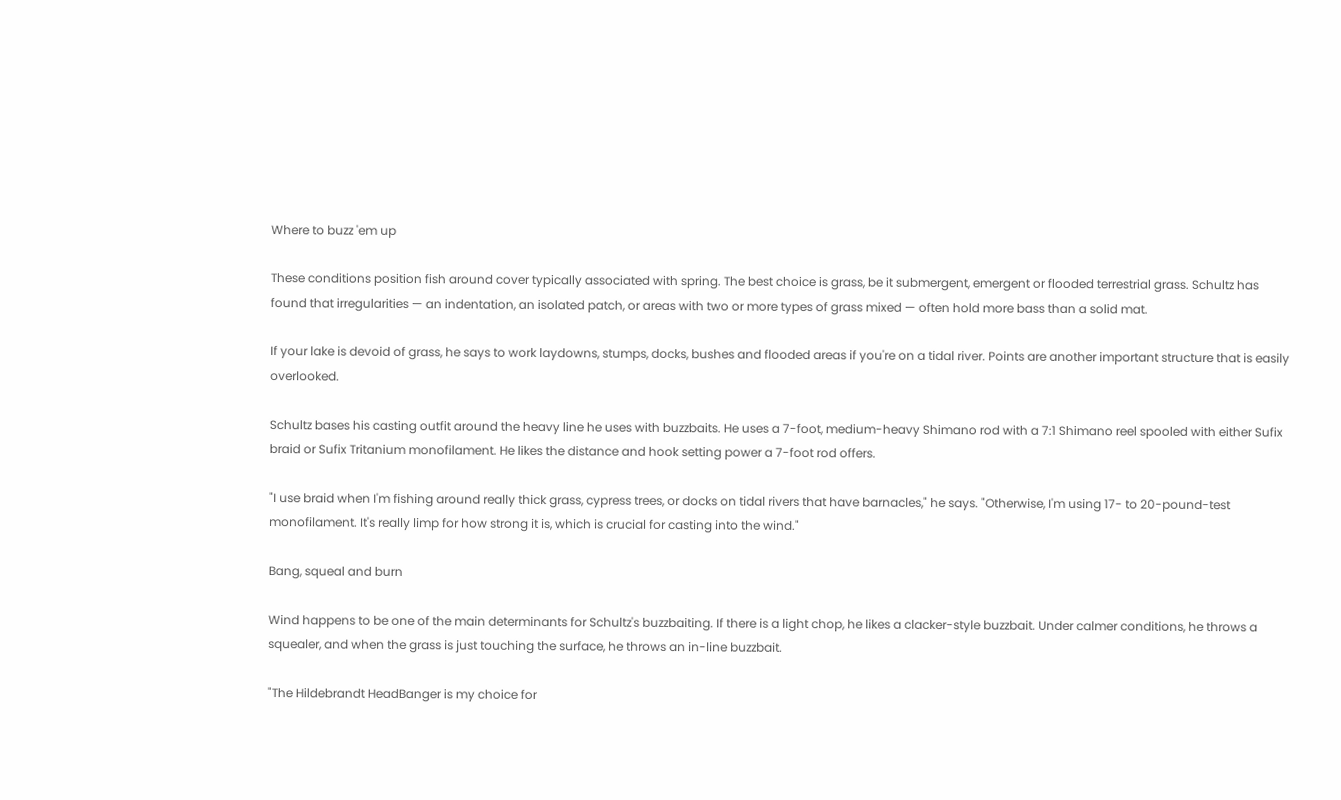Where to buzz 'em up

These conditions position fish around cover typically associated with spring. The best choice is grass, be it submergent, emergent or flooded terrestrial grass. Schultz has found that irregularities — an indentation, an isolated patch, or areas with two or more types of grass mixed — often hold more bass than a solid mat.

If your lake is devoid of grass, he says to work laydowns, stumps, docks, bushes and flooded areas if you're on a tidal river. Points are another important structure that is easily overlooked.

Schultz bases his casting outfit around the heavy line he uses with buzzbaits. He uses a 7-foot, medium-heavy Shimano rod with a 7:1 Shimano reel spooled with either Sufix braid or Sufix Tritanium monofilament. He likes the distance and hook setting power a 7-foot rod offers.

"I use braid when I'm fishing around really thick grass, cypress trees, or docks on tidal rivers that have barnacles," he says. "Otherwise, I'm using 17- to 20-pound-test monofilament. It's really limp for how strong it is, which is crucial for casting into the wind."

Bang, squeal and burn

Wind happens to be one of the main determinants for Schultz's buzzbaiting. If there is a light chop, he likes a clacker-style buzzbait. Under calmer conditions, he throws a squealer, and when the grass is just touching the surface, he throws an in-line buzzbait.

"The Hildebrandt HeadBanger is my choice for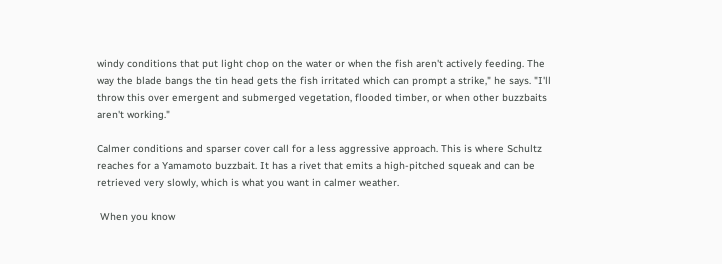windy conditions that put light chop on the water or when the fish aren't actively feeding. The way the blade bangs the tin head gets the fish irritated which can prompt a strike," he says. "I'll throw this over emergent and submerged vegetation, flooded timber, or when other buzzbaits aren't working."

Calmer conditions and sparser cover call for a less aggressive approach. This is where Schultz reaches for a Yamamoto buzzbait. It has a rivet that emits a high-pitched squeak and can be retrieved very slowly, which is what you want in calmer weather.

 When you know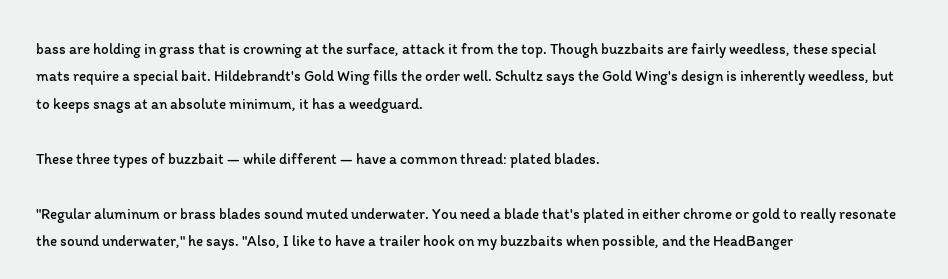bass are holding in grass that is crowning at the surface, attack it from the top. Though buzzbaits are fairly weedless, these special mats require a special bait. Hildebrandt's Gold Wing fills the order well. Schultz says the Gold Wing's design is inherently weedless, but to keeps snags at an absolute minimum, it has a weedguard.

These three types of buzzbait — while different — have a common thread: plated blades.

"Regular aluminum or brass blades sound muted underwater. You need a blade that's plated in either chrome or gold to really resonate the sound underwater," he says. "Also, I like to have a trailer hook on my buzzbaits when possible, and the HeadBanger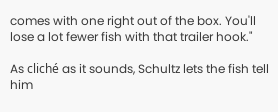comes with one right out of the box. You'll lose a lot fewer fish with that trailer hook."

As cliché as it sounds, Schultz lets the fish tell him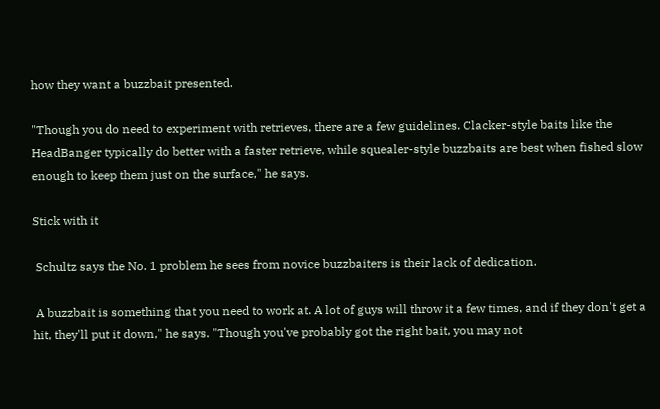how they want a buzzbait presented.

"Though you do need to experiment with retrieves, there are a few guidelines. Clacker-style baits like the HeadBanger typically do better with a faster retrieve, while squealer-style buzzbaits are best when fished slow enough to keep them just on the surface," he says.

Stick with it

 Schultz says the No. 1 problem he sees from novice buzzbaiters is their lack of dedication.

 A buzzbait is something that you need to work at. A lot of guys will throw it a few times, and if they don't get a hit, they'll put it down," he says. "Though you've probably got the right bait, you may not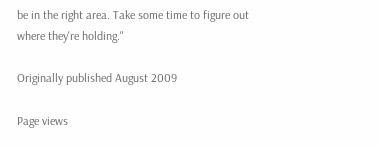be in the right area. Take some time to figure out where they're holding."

Originally published August 2009

Page views